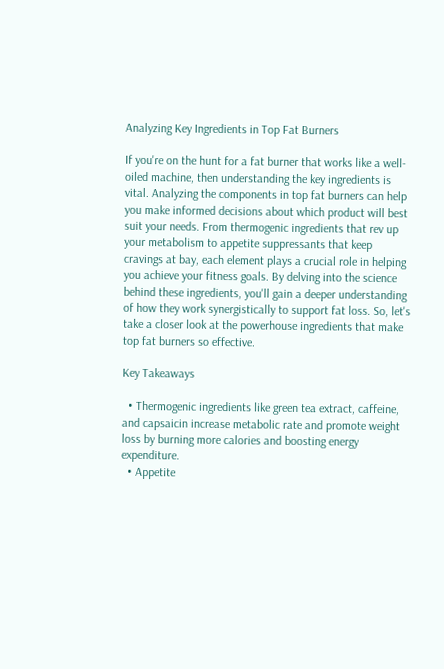Analyzing Key Ingredients in Top Fat Burners

If you're on the hunt for a fat burner that works like a well-oiled machine, then understanding the key ingredients is vital. Analyzing the components in top fat burners can help you make informed decisions about which product will best suit your needs. From thermogenic ingredients that rev up your metabolism to appetite suppressants that keep cravings at bay, each element plays a crucial role in helping you achieve your fitness goals. By delving into the science behind these ingredients, you'll gain a deeper understanding of how they work synergistically to support fat loss. So, let's take a closer look at the powerhouse ingredients that make top fat burners so effective.

Key Takeaways

  • Thermogenic ingredients like green tea extract, caffeine, and capsaicin increase metabolic rate and promote weight loss by burning more calories and boosting energy expenditure.
  • Appetite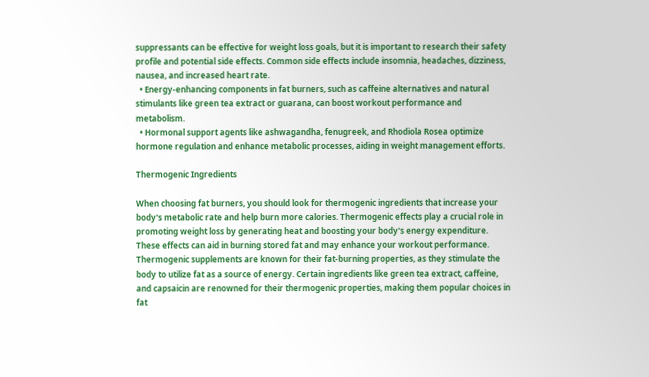suppressants can be effective for weight loss goals, but it is important to research their safety profile and potential side effects. Common side effects include insomnia, headaches, dizziness, nausea, and increased heart rate.
  • Energy-enhancing components in fat burners, such as caffeine alternatives and natural stimulants like green tea extract or guarana, can boost workout performance and metabolism.
  • Hormonal support agents like ashwagandha, fenugreek, and Rhodiola Rosea optimize hormone regulation and enhance metabolic processes, aiding in weight management efforts.

Thermogenic Ingredients

When choosing fat burners, you should look for thermogenic ingredients that increase your body's metabolic rate and help burn more calories. Thermogenic effects play a crucial role in promoting weight loss by generating heat and boosting your body's energy expenditure. These effects can aid in burning stored fat and may enhance your workout performance. Thermogenic supplements are known for their fat-burning properties, as they stimulate the body to utilize fat as a source of energy. Certain ingredients like green tea extract, caffeine, and capsaicin are renowned for their thermogenic properties, making them popular choices in fat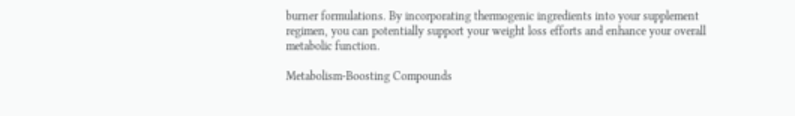burner formulations. By incorporating thermogenic ingredients into your supplement regimen, you can potentially support your weight loss efforts and enhance your overall metabolic function.

Metabolism-Boosting Compounds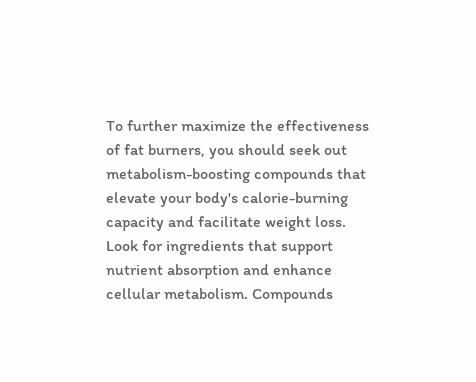To further maximize the effectiveness of fat burners, you should seek out metabolism-boosting compounds that elevate your body's calorie-burning capacity and facilitate weight loss. Look for ingredients that support nutrient absorption and enhance cellular metabolism. Compounds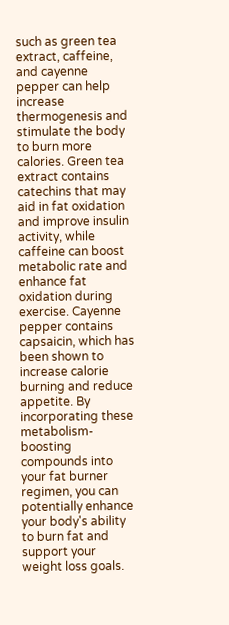such as green tea extract, caffeine, and cayenne pepper can help increase thermogenesis and stimulate the body to burn more calories. Green tea extract contains catechins that may aid in fat oxidation and improve insulin activity, while caffeine can boost metabolic rate and enhance fat oxidation during exercise. Cayenne pepper contains capsaicin, which has been shown to increase calorie burning and reduce appetite. By incorporating these metabolism-boosting compounds into your fat burner regimen, you can potentially enhance your body's ability to burn fat and support your weight loss goals.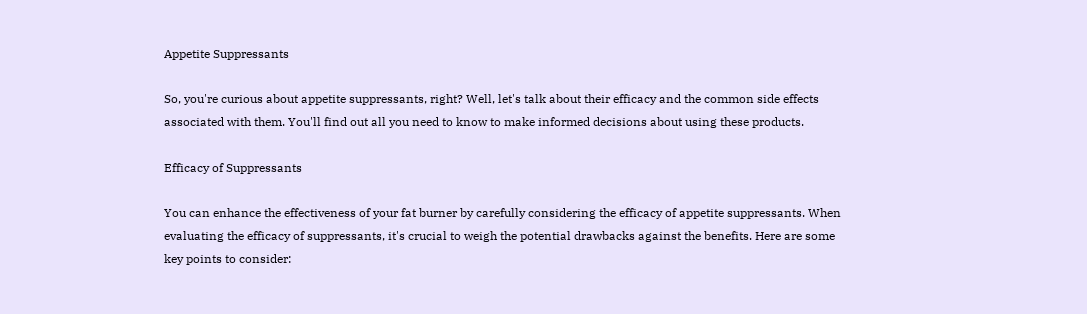Appetite Suppressants

So, you're curious about appetite suppressants, right? Well, let's talk about their efficacy and the common side effects associated with them. You'll find out all you need to know to make informed decisions about using these products.

Efficacy of Suppressants

You can enhance the effectiveness of your fat burner by carefully considering the efficacy of appetite suppressants. When evaluating the efficacy of suppressants, it's crucial to weigh the potential drawbacks against the benefits. Here are some key points to consider: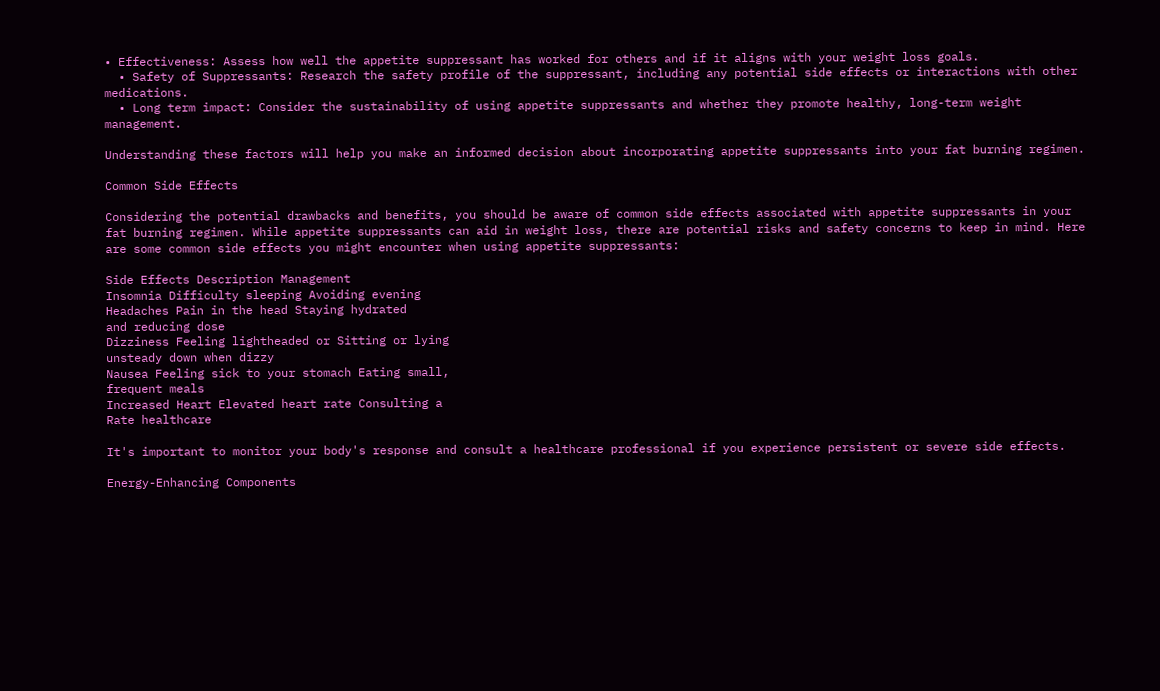• Effectiveness: Assess how well the appetite suppressant has worked for others and if it aligns with your weight loss goals.
  • Safety of Suppressants: Research the safety profile of the suppressant, including any potential side effects or interactions with other medications.
  • Long term impact: Consider the sustainability of using appetite suppressants and whether they promote healthy, long-term weight management.

Understanding these factors will help you make an informed decision about incorporating appetite suppressants into your fat burning regimen.

Common Side Effects

Considering the potential drawbacks and benefits, you should be aware of common side effects associated with appetite suppressants in your fat burning regimen. While appetite suppressants can aid in weight loss, there are potential risks and safety concerns to keep in mind. Here are some common side effects you might encounter when using appetite suppressants:

Side Effects Description Management
Insomnia Difficulty sleeping Avoiding evening
Headaches Pain in the head Staying hydrated
and reducing dose
Dizziness Feeling lightheaded or Sitting or lying
unsteady down when dizzy
Nausea Feeling sick to your stomach Eating small,
frequent meals
Increased Heart Elevated heart rate Consulting a
Rate healthcare

It's important to monitor your body's response and consult a healthcare professional if you experience persistent or severe side effects.

Energy-Enhancing Components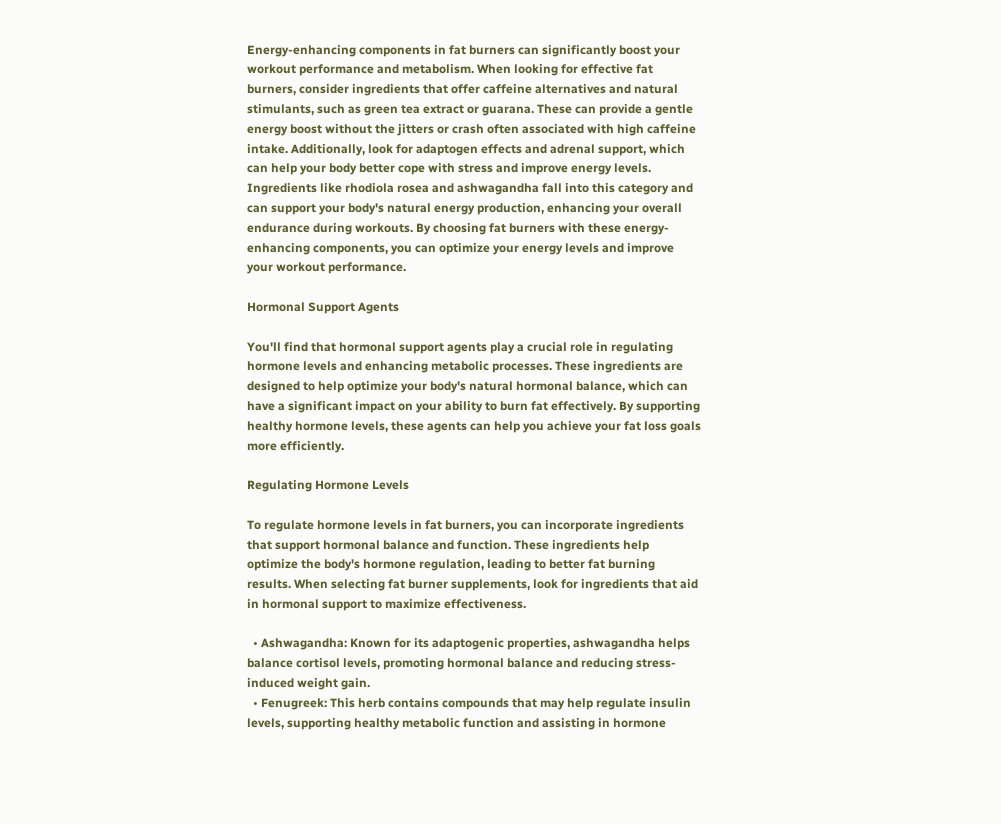Energy-enhancing components in fat burners can significantly boost your workout performance and metabolism. When looking for effective fat burners, consider ingredients that offer caffeine alternatives and natural stimulants, such as green tea extract or guarana. These can provide a gentle energy boost without the jitters or crash often associated with high caffeine intake. Additionally, look for adaptogen effects and adrenal support, which can help your body better cope with stress and improve energy levels. Ingredients like rhodiola rosea and ashwagandha fall into this category and can support your body's natural energy production, enhancing your overall endurance during workouts. By choosing fat burners with these energy-enhancing components, you can optimize your energy levels and improve your workout performance.

Hormonal Support Agents

You'll find that hormonal support agents play a crucial role in regulating hormone levels and enhancing metabolic processes. These ingredients are designed to help optimize your body's natural hormonal balance, which can have a significant impact on your ability to burn fat effectively. By supporting healthy hormone levels, these agents can help you achieve your fat loss goals more efficiently.

Regulating Hormone Levels

To regulate hormone levels in fat burners, you can incorporate ingredients that support hormonal balance and function. These ingredients help optimize the body's hormone regulation, leading to better fat burning results. When selecting fat burner supplements, look for ingredients that aid in hormonal support to maximize effectiveness.

  • Ashwagandha: Known for its adaptogenic properties, ashwagandha helps balance cortisol levels, promoting hormonal balance and reducing stress-induced weight gain.
  • Fenugreek: This herb contains compounds that may help regulate insulin levels, supporting healthy metabolic function and assisting in hormone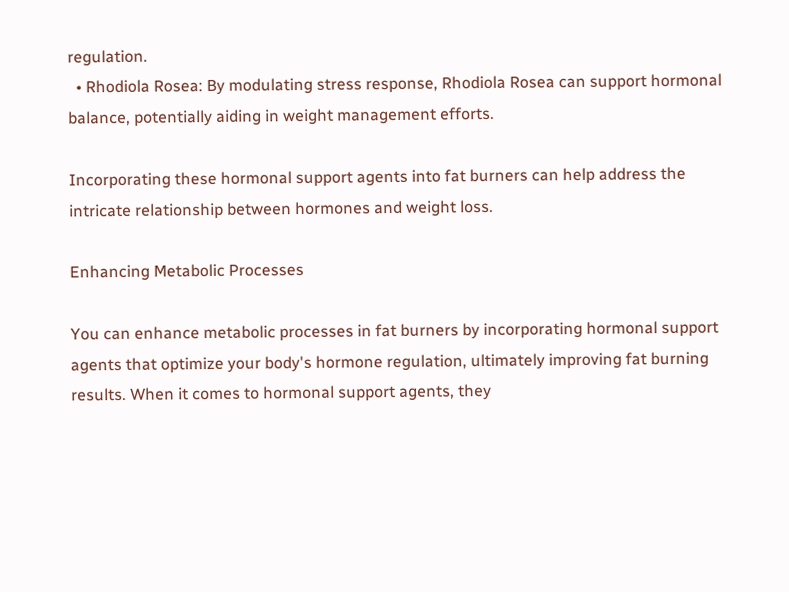regulation.
  • Rhodiola Rosea: By modulating stress response, Rhodiola Rosea can support hormonal balance, potentially aiding in weight management efforts.

Incorporating these hormonal support agents into fat burners can help address the intricate relationship between hormones and weight loss.

Enhancing Metabolic Processes

You can enhance metabolic processes in fat burners by incorporating hormonal support agents that optimize your body's hormone regulation, ultimately improving fat burning results. When it comes to hormonal support agents, they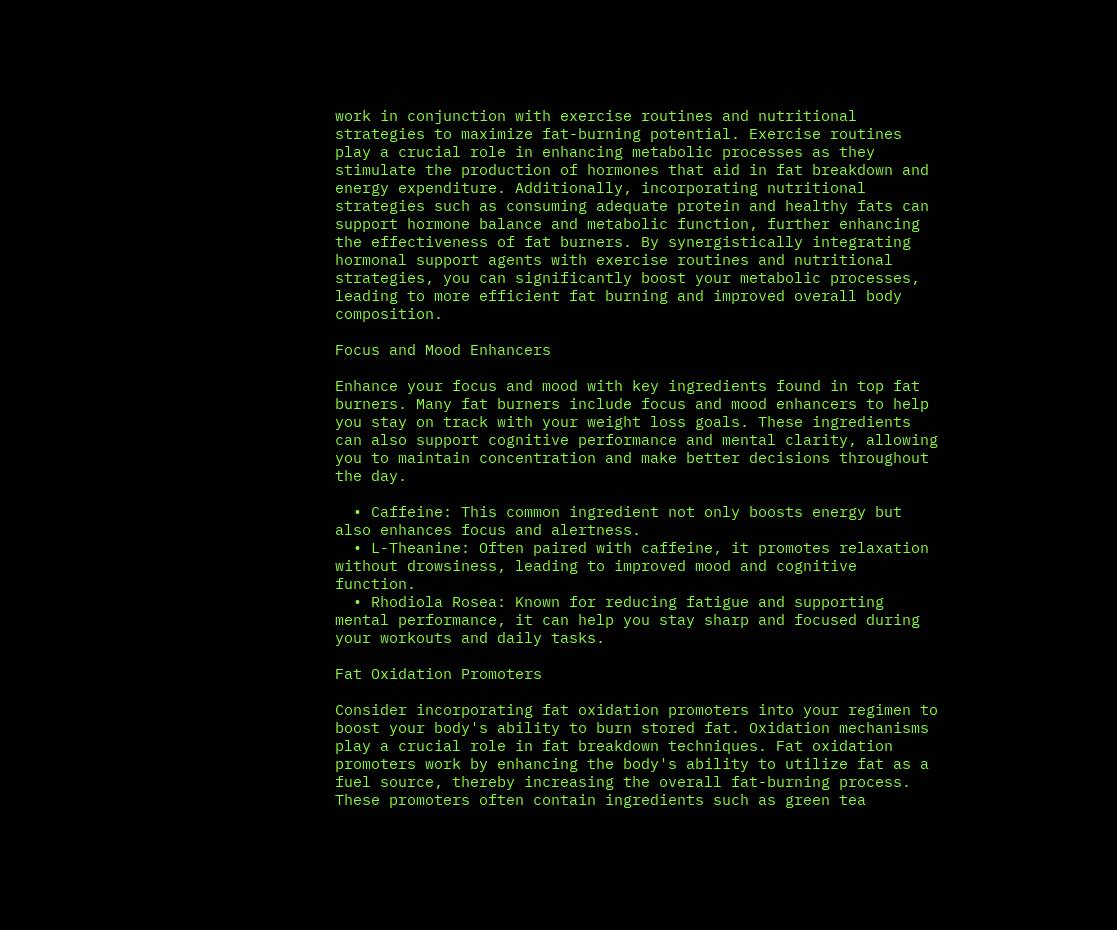work in conjunction with exercise routines and nutritional strategies to maximize fat-burning potential. Exercise routines play a crucial role in enhancing metabolic processes as they stimulate the production of hormones that aid in fat breakdown and energy expenditure. Additionally, incorporating nutritional strategies such as consuming adequate protein and healthy fats can support hormone balance and metabolic function, further enhancing the effectiveness of fat burners. By synergistically integrating hormonal support agents with exercise routines and nutritional strategies, you can significantly boost your metabolic processes, leading to more efficient fat burning and improved overall body composition.

Focus and Mood Enhancers

Enhance your focus and mood with key ingredients found in top fat burners. Many fat burners include focus and mood enhancers to help you stay on track with your weight loss goals. These ingredients can also support cognitive performance and mental clarity, allowing you to maintain concentration and make better decisions throughout the day.

  • Caffeine: This common ingredient not only boosts energy but also enhances focus and alertness.
  • L-Theanine: Often paired with caffeine, it promotes relaxation without drowsiness, leading to improved mood and cognitive function.
  • Rhodiola Rosea: Known for reducing fatigue and supporting mental performance, it can help you stay sharp and focused during your workouts and daily tasks.

Fat Oxidation Promoters

Consider incorporating fat oxidation promoters into your regimen to boost your body's ability to burn stored fat. Oxidation mechanisms play a crucial role in fat breakdown techniques. Fat oxidation promoters work by enhancing the body's ability to utilize fat as a fuel source, thereby increasing the overall fat-burning process. These promoters often contain ingredients such as green tea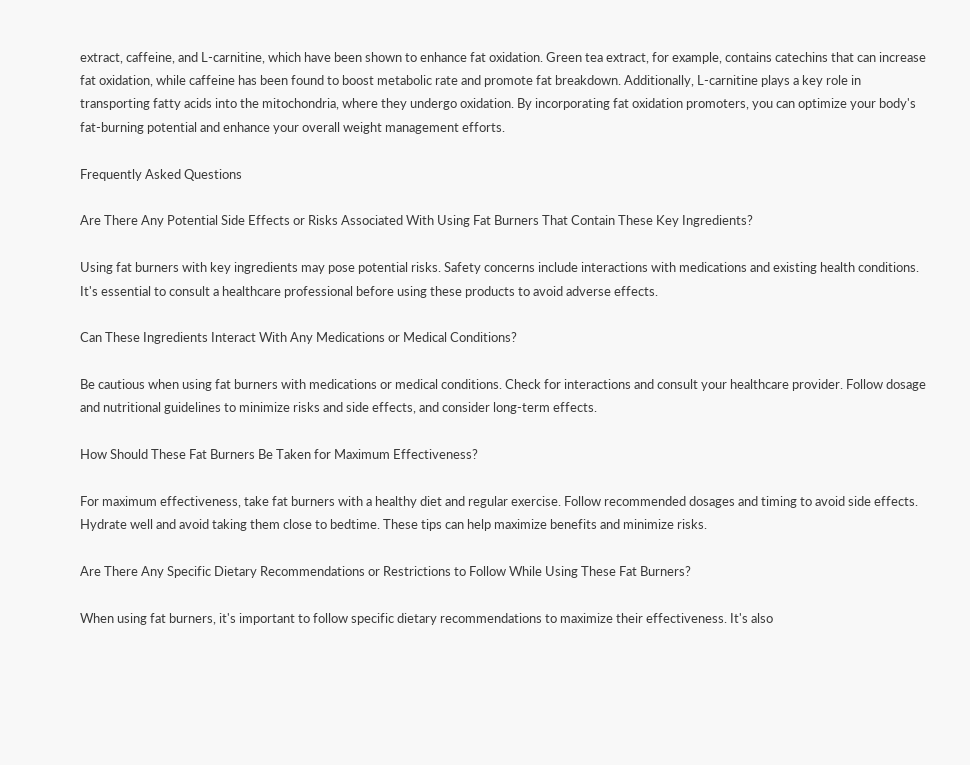extract, caffeine, and L-carnitine, which have been shown to enhance fat oxidation. Green tea extract, for example, contains catechins that can increase fat oxidation, while caffeine has been found to boost metabolic rate and promote fat breakdown. Additionally, L-carnitine plays a key role in transporting fatty acids into the mitochondria, where they undergo oxidation. By incorporating fat oxidation promoters, you can optimize your body's fat-burning potential and enhance your overall weight management efforts.

Frequently Asked Questions

Are There Any Potential Side Effects or Risks Associated With Using Fat Burners That Contain These Key Ingredients?

Using fat burners with key ingredients may pose potential risks. Safety concerns include interactions with medications and existing health conditions. It's essential to consult a healthcare professional before using these products to avoid adverse effects.

Can These Ingredients Interact With Any Medications or Medical Conditions?

Be cautious when using fat burners with medications or medical conditions. Check for interactions and consult your healthcare provider. Follow dosage and nutritional guidelines to minimize risks and side effects, and consider long-term effects.

How Should These Fat Burners Be Taken for Maximum Effectiveness?

For maximum effectiveness, take fat burners with a healthy diet and regular exercise. Follow recommended dosages and timing to avoid side effects. Hydrate well and avoid taking them close to bedtime. These tips can help maximize benefits and minimize risks.

Are There Any Specific Dietary Recommendations or Restrictions to Follow While Using These Fat Burners?

When using fat burners, it's important to follow specific dietary recommendations to maximize their effectiveness. It's also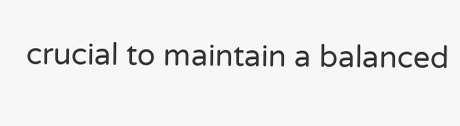crucial to maintain a balanced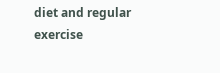diet and regular exercise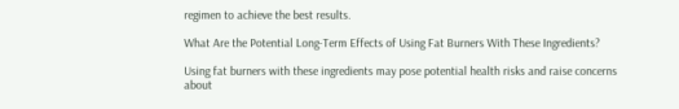regimen to achieve the best results.

What Are the Potential Long-Term Effects of Using Fat Burners With These Ingredients?

Using fat burners with these ingredients may pose potential health risks and raise concerns about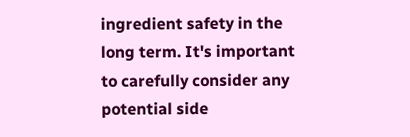ingredient safety in the long term. It's important to carefully consider any potential side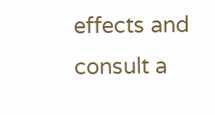effects and consult a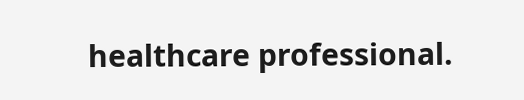healthcare professional.